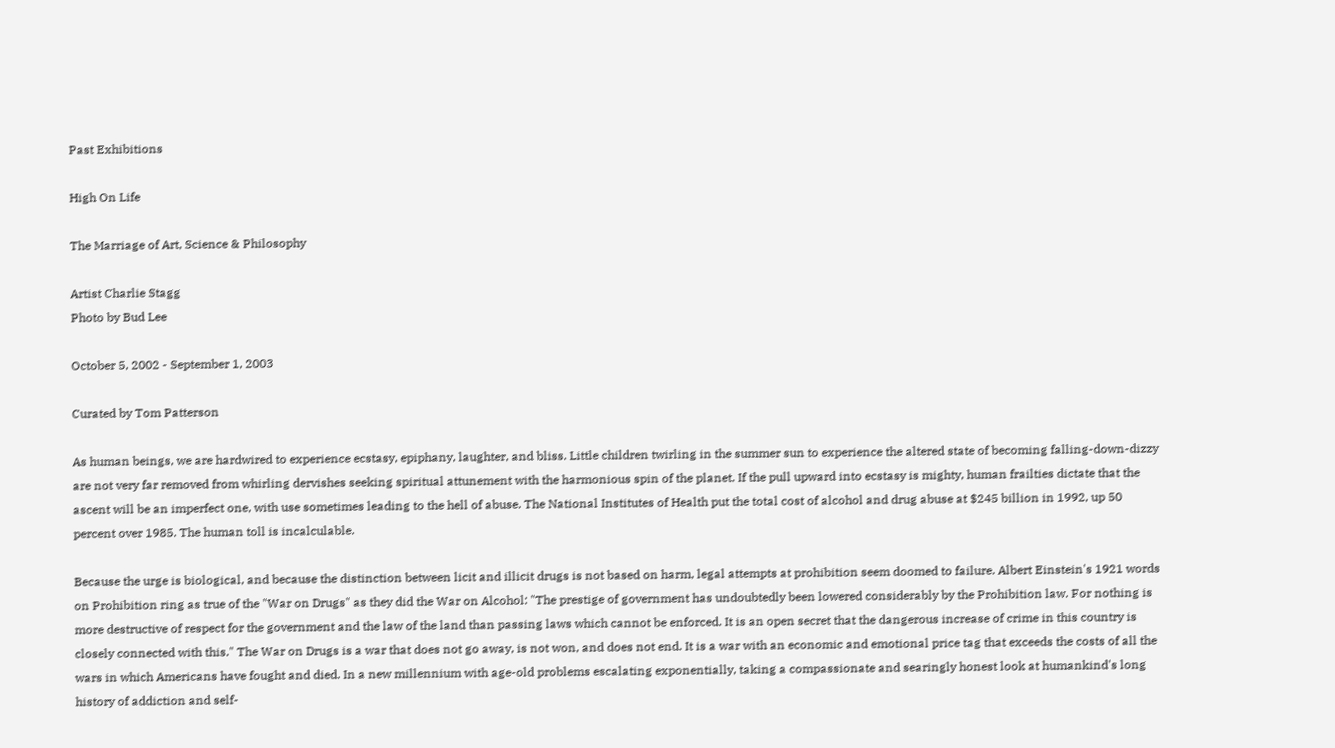Past Exhibitions

High On Life

The Marriage of Art, Science & Philosophy

Artist Charlie Stagg
Photo by Bud Lee

October 5, 2002 - September 1, 2003

Curated by Tom Patterson

As human beings, we are hardwired to experience ecstasy, epiphany, laughter, and bliss. Little children twirling in the summer sun to experience the altered state of becoming falling-down-dizzy are not very far removed from whirling dervishes seeking spiritual attunement with the harmonious spin of the planet. If the pull upward into ecstasy is mighty, human frailties dictate that the ascent will be an imperfect one, with use sometimes leading to the hell of abuse. The National Institutes of Health put the total cost of alcohol and drug abuse at $245 billion in 1992, up 50 percent over 1985. The human toll is incalculable.

Because the urge is biological, and because the distinction between licit and illicit drugs is not based on harm, legal attempts at prohibition seem doomed to failure. Albert Einstein's 1921 words on Prohibition ring as true of the "War on Drugs" as they did the War on Alcohol: "The prestige of government has undoubtedly been lowered considerably by the Prohibition law. For nothing is more destructive of respect for the government and the law of the land than passing laws which cannot be enforced. It is an open secret that the dangerous increase of crime in this country is closely connected with this." The War on Drugs is a war that does not go away, is not won, and does not end. It is a war with an economic and emotional price tag that exceeds the costs of all the wars in which Americans have fought and died. In a new millennium with age-old problems escalating exponentially, taking a compassionate and searingly honest look at humankind's long history of addiction and self-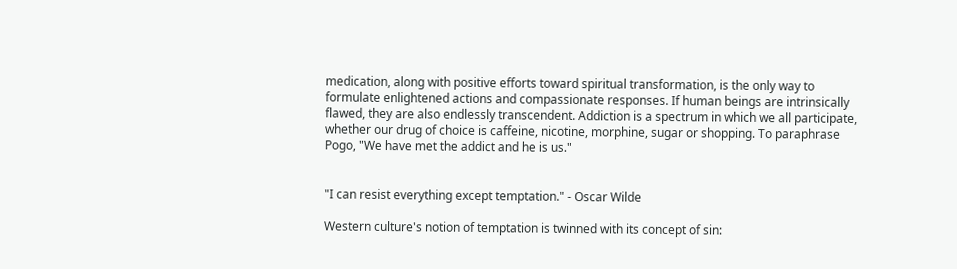medication, along with positive efforts toward spiritual transformation, is the only way to formulate enlightened actions and compassionate responses. If human beings are intrinsically flawed, they are also endlessly transcendent. Addiction is a spectrum in which we all participate, whether our drug of choice is caffeine, nicotine, morphine, sugar or shopping. To paraphrase Pogo, "We have met the addict and he is us."


"I can resist everything except temptation." - Oscar Wilde

Western culture's notion of temptation is twinned with its concept of sin: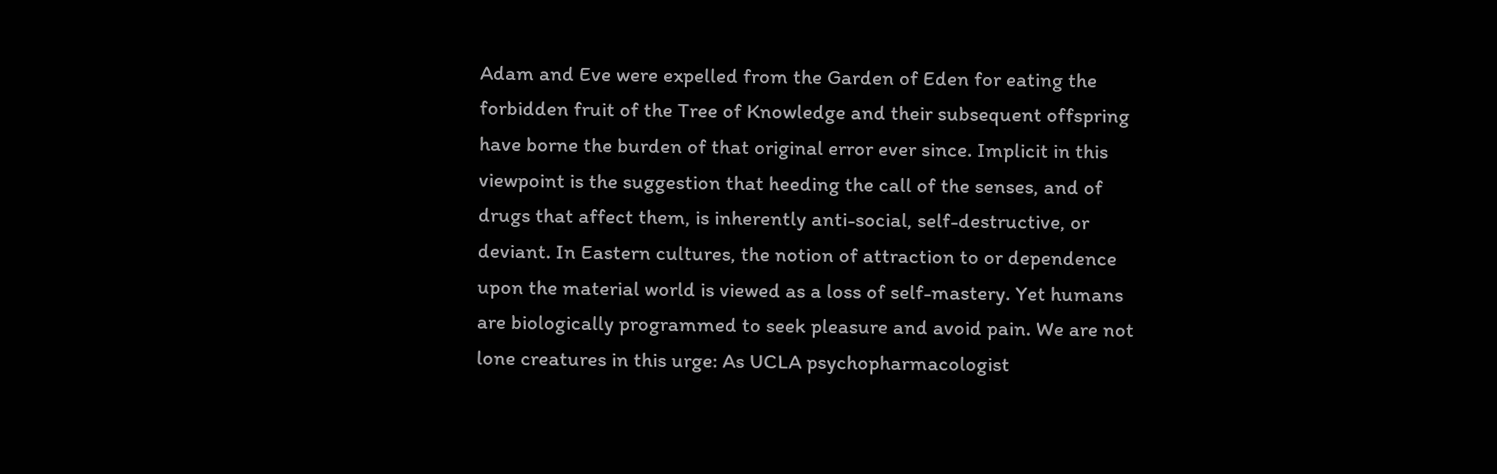Adam and Eve were expelled from the Garden of Eden for eating the forbidden fruit of the Tree of Knowledge and their subsequent offspring have borne the burden of that original error ever since. Implicit in this viewpoint is the suggestion that heeding the call of the senses, and of drugs that affect them, is inherently anti-social, self-destructive, or deviant. In Eastern cultures, the notion of attraction to or dependence upon the material world is viewed as a loss of self-mastery. Yet humans are biologically programmed to seek pleasure and avoid pain. We are not lone creatures in this urge: As UCLA psychopharmacologist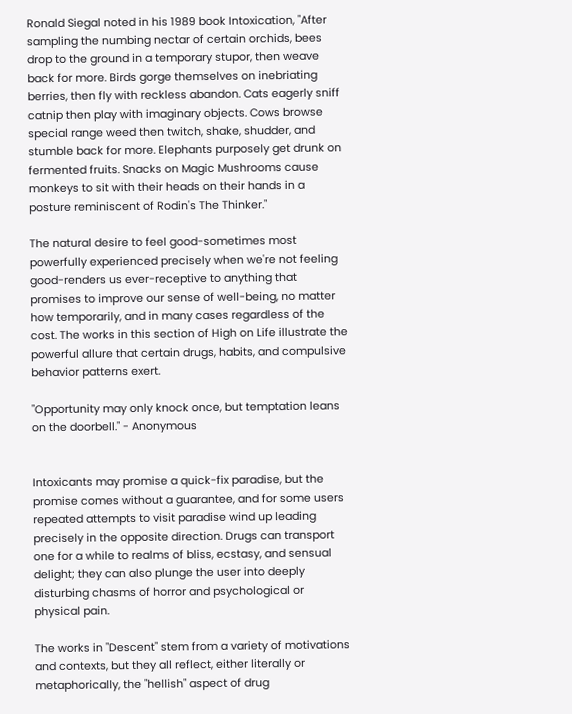Ronald Siegal noted in his 1989 book Intoxication, "After sampling the numbing nectar of certain orchids, bees drop to the ground in a temporary stupor, then weave back for more. Birds gorge themselves on inebriating berries, then fly with reckless abandon. Cats eagerly sniff catnip then play with imaginary objects. Cows browse special range weed then twitch, shake, shudder, and stumble back for more. Elephants purposely get drunk on fermented fruits. Snacks on Magic Mushrooms cause monkeys to sit with their heads on their hands in a posture reminiscent of Rodin's The Thinker."

The natural desire to feel good-sometimes most powerfully experienced precisely when we're not feeling good-renders us ever-receptive to anything that promises to improve our sense of well-being, no matter how temporarily, and in many cases regardless of the cost. The works in this section of High on Life illustrate the powerful allure that certain drugs, habits, and compulsive behavior patterns exert.

"Opportunity may only knock once, but temptation leans on the doorbell." - Anonymous


Intoxicants may promise a quick-fix paradise, but the promise comes without a guarantee, and for some users repeated attempts to visit paradise wind up leading precisely in the opposite direction. Drugs can transport one for a while to realms of bliss, ecstasy, and sensual delight; they can also plunge the user into deeply disturbing chasms of horror and psychological or physical pain.

The works in "Descent" stem from a variety of motivations and contexts, but they all reflect, either literally or metaphorically, the "hellish" aspect of drug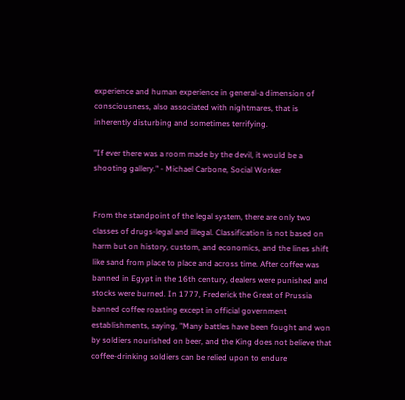experience and human experience in general-a dimension of consciousness, also associated with nightmares, that is inherently disturbing and sometimes terrifying.

"If ever there was a room made by the devil, it would be a shooting gallery." - Michael Carbone, Social Worker


From the standpoint of the legal system, there are only two classes of drugs-legal and illegal. Classification is not based on harm but on history, custom, and economics, and the lines shift like sand from place to place and across time. After coffee was banned in Egypt in the 16th century, dealers were punished and stocks were burned. In 1777, Frederick the Great of Prussia banned coffee roasting except in official government establishments, saying, "Many battles have been fought and won by soldiers nourished on beer, and the King does not believe that coffee-drinking soldiers can be relied upon to endure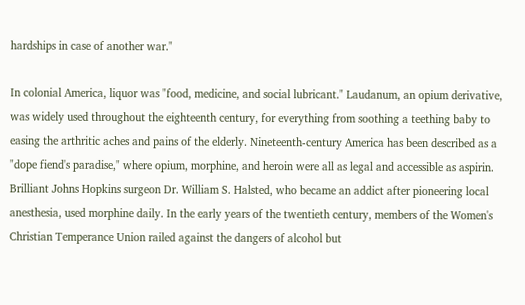hardships in case of another war."

In colonial America, liquor was "food, medicine, and social lubricant." Laudanum, an opium derivative, was widely used throughout the eighteenth century, for everything from soothing a teething baby to easing the arthritic aches and pains of the elderly. Nineteenth-century America has been described as a "dope fiend's paradise," where opium, morphine, and heroin were all as legal and accessible as aspirin. Brilliant Johns Hopkins surgeon Dr. William S. Halsted, who became an addict after pioneering local anesthesia, used morphine daily. In the early years of the twentieth century, members of the Women's Christian Temperance Union railed against the dangers of alcohol but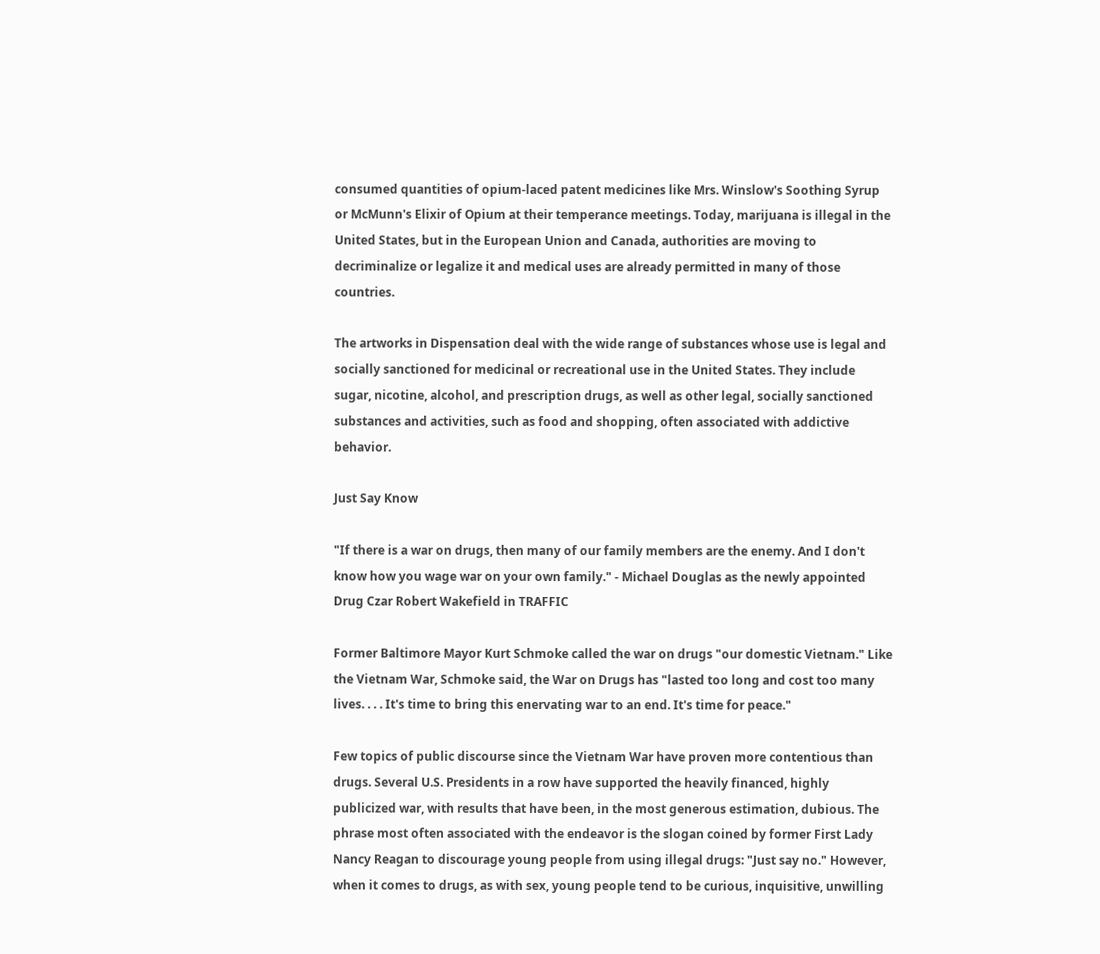consumed quantities of opium-laced patent medicines like Mrs. Winslow's Soothing Syrup or McMunn's Elixir of Opium at their temperance meetings. Today, marijuana is illegal in the United States, but in the European Union and Canada, authorities are moving to decriminalize or legalize it and medical uses are already permitted in many of those countries.

The artworks in Dispensation deal with the wide range of substances whose use is legal and socially sanctioned for medicinal or recreational use in the United States. They include sugar, nicotine, alcohol, and prescription drugs, as well as other legal, socially sanctioned substances and activities, such as food and shopping, often associated with addictive behavior.

Just Say Know

"If there is a war on drugs, then many of our family members are the enemy. And I don't know how you wage war on your own family." - Michael Douglas as the newly appointed Drug Czar Robert Wakefield in TRAFFIC

Former Baltimore Mayor Kurt Schmoke called the war on drugs "our domestic Vietnam." Like the Vietnam War, Schmoke said, the War on Drugs has "lasted too long and cost too many lives. . . . It's time to bring this enervating war to an end. It's time for peace."

Few topics of public discourse since the Vietnam War have proven more contentious than drugs. Several U.S. Presidents in a row have supported the heavily financed, highly publicized war, with results that have been, in the most generous estimation, dubious. The phrase most often associated with the endeavor is the slogan coined by former First Lady Nancy Reagan to discourage young people from using illegal drugs: "Just say no." However, when it comes to drugs, as with sex, young people tend to be curious, inquisitive, unwilling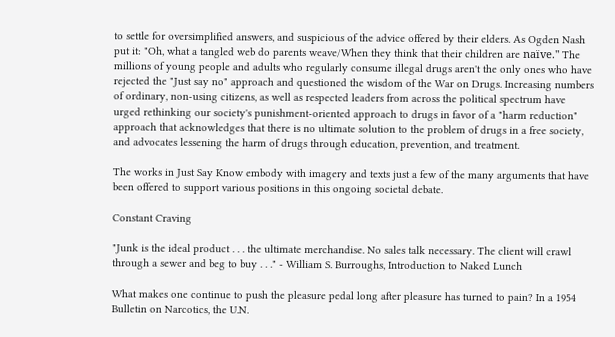to settle for oversimplified answers, and suspicious of the advice offered by their elders. As Ogden Nash put it: "Oh, what a tangled web do parents weave/When they think that their children are naïve." The millions of young people and adults who regularly consume illegal drugs aren't the only ones who have rejected the "Just say no" approach and questioned the wisdom of the War on Drugs. Increasing numbers of ordinary, non-using citizens, as well as respected leaders from across the political spectrum have urged rethinking our society's punishment-oriented approach to drugs in favor of a "harm reduction" approach that acknowledges that there is no ultimate solution to the problem of drugs in a free society, and advocates lessening the harm of drugs through education, prevention, and treatment.

The works in Just Say Know embody with imagery and texts just a few of the many arguments that have been offered to support various positions in this ongoing societal debate.

Constant Craving

"Junk is the ideal product . . . the ultimate merchandise. No sales talk necessary. The client will crawl through a sewer and beg to buy . . ." - William S. Burroughs, Introduction to Naked Lunch

What makes one continue to push the pleasure pedal long after pleasure has turned to pain? In a 1954 Bulletin on Narcotics, the U.N.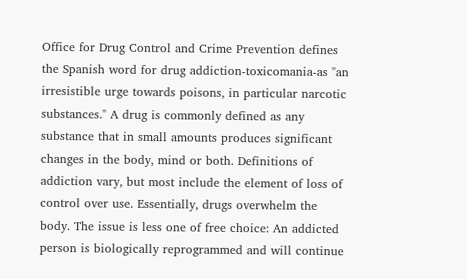Office for Drug Control and Crime Prevention defines the Spanish word for drug addiction-toxicomania-as "an irresistible urge towards poisons, in particular narcotic substances." A drug is commonly defined as any substance that in small amounts produces significant changes in the body, mind or both. Definitions of addiction vary, but most include the element of loss of control over use. Essentially, drugs overwhelm the body. The issue is less one of free choice: An addicted person is biologically reprogrammed and will continue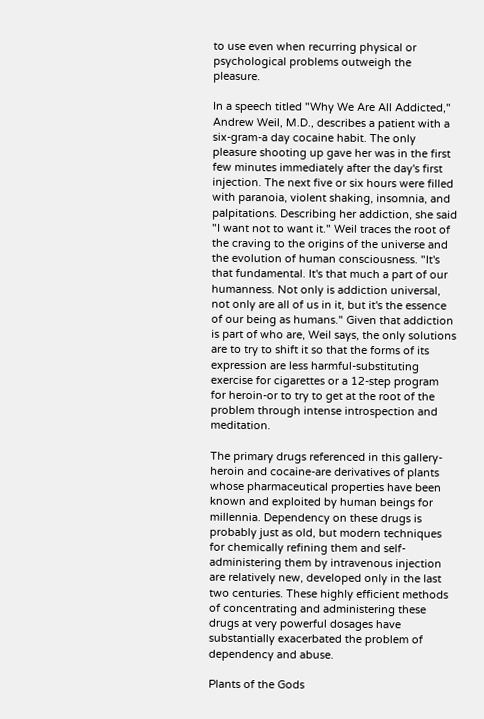to use even when recurring physical or psychological problems outweigh the pleasure.

In a speech titled "Why We Are All Addicted," Andrew Weil, M.D., describes a patient with a six-gram-a day cocaine habit. The only pleasure shooting up gave her was in the first few minutes immediately after the day's first injection. The next five or six hours were filled with paranoia, violent shaking, insomnia, and palpitations. Describing her addiction, she said "I want not to want it." Weil traces the root of the craving to the origins of the universe and the evolution of human consciousness. "It's that fundamental. It's that much a part of our humanness. Not only is addiction universal, not only are all of us in it, but it's the essence of our being as humans." Given that addiction is part of who are, Weil says, the only solutions are to try to shift it so that the forms of its expression are less harmful-substituting exercise for cigarettes or a 12-step program for heroin-or to try to get at the root of the problem through intense introspection and meditation.

The primary drugs referenced in this gallery-heroin and cocaine-are derivatives of plants whose pharmaceutical properties have been known and exploited by human beings for millennia. Dependency on these drugs is probably just as old, but modern techniques for chemically refining them and self-administering them by intravenous injection are relatively new, developed only in the last two centuries. These highly efficient methods of concentrating and administering these drugs at very powerful dosages have substantially exacerbated the problem of dependency and abuse.

Plants of the Gods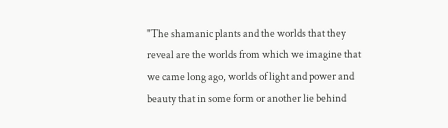"The shamanic plants and the worlds that they reveal are the worlds from which we imagine that we came long ago, worlds of light and power and beauty that in some form or another lie behind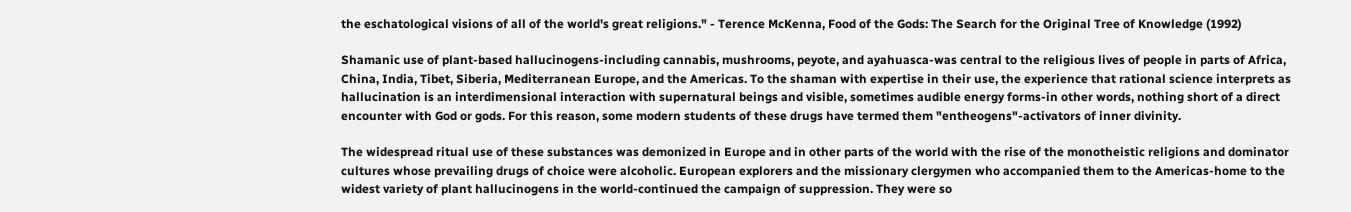the eschatological visions of all of the world's great religions." - Terence McKenna, Food of the Gods: The Search for the Original Tree of Knowledge (1992)

Shamanic use of plant-based hallucinogens-including cannabis, mushrooms, peyote, and ayahuasca-was central to the religious lives of people in parts of Africa, China, India, Tibet, Siberia, Mediterranean Europe, and the Americas. To the shaman with expertise in their use, the experience that rational science interprets as hallucination is an interdimensional interaction with supernatural beings and visible, sometimes audible energy forms-in other words, nothing short of a direct encounter with God or gods. For this reason, some modern students of these drugs have termed them "entheogens"-activators of inner divinity.

The widespread ritual use of these substances was demonized in Europe and in other parts of the world with the rise of the monotheistic religions and dominator cultures whose prevailing drugs of choice were alcoholic. European explorers and the missionary clergymen who accompanied them to the Americas-home to the widest variety of plant hallucinogens in the world-continued the campaign of suppression. They were so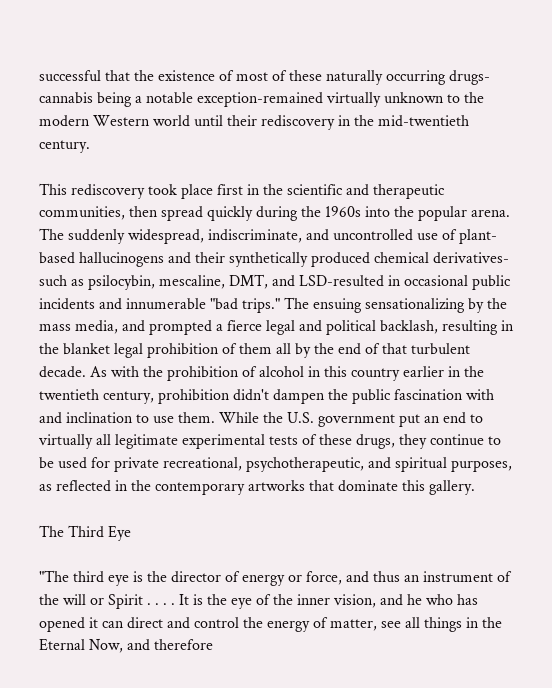successful that the existence of most of these naturally occurring drugs-cannabis being a notable exception-remained virtually unknown to the modern Western world until their rediscovery in the mid-twentieth century.

This rediscovery took place first in the scientific and therapeutic communities, then spread quickly during the 1960s into the popular arena. The suddenly widespread, indiscriminate, and uncontrolled use of plant-based hallucinogens and their synthetically produced chemical derivatives-such as psilocybin, mescaline, DMT, and LSD-resulted in occasional public incidents and innumerable "bad trips." The ensuing sensationalizing by the mass media, and prompted a fierce legal and political backlash, resulting in the blanket legal prohibition of them all by the end of that turbulent decade. As with the prohibition of alcohol in this country earlier in the twentieth century, prohibition didn't dampen the public fascination with and inclination to use them. While the U.S. government put an end to virtually all legitimate experimental tests of these drugs, they continue to be used for private recreational, psychotherapeutic, and spiritual purposes, as reflected in the contemporary artworks that dominate this gallery.

The Third Eye

"The third eye is the director of energy or force, and thus an instrument of the will or Spirit . . . . It is the eye of the inner vision, and he who has opened it can direct and control the energy of matter, see all things in the Eternal Now, and therefore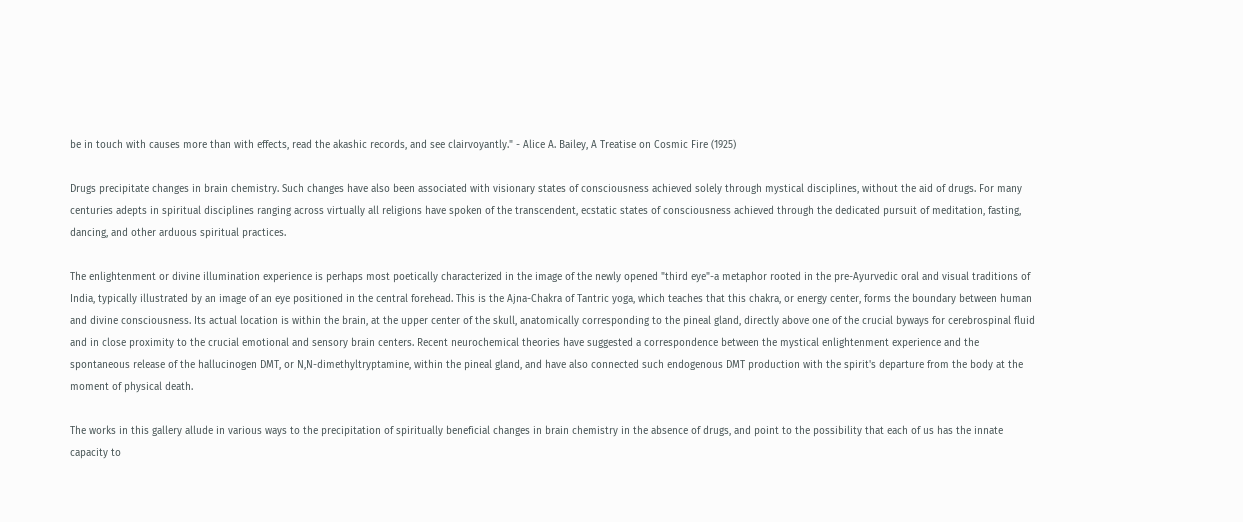be in touch with causes more than with effects, read the akashic records, and see clairvoyantly." - Alice A. Bailey, A Treatise on Cosmic Fire (1925)

Drugs precipitate changes in brain chemistry. Such changes have also been associated with visionary states of consciousness achieved solely through mystical disciplines, without the aid of drugs. For many centuries adepts in spiritual disciplines ranging across virtually all religions have spoken of the transcendent, ecstatic states of consciousness achieved through the dedicated pursuit of meditation, fasting, dancing, and other arduous spiritual practices.

The enlightenment or divine illumination experience is perhaps most poetically characterized in the image of the newly opened "third eye"-a metaphor rooted in the pre-Ayurvedic oral and visual traditions of India, typically illustrated by an image of an eye positioned in the central forehead. This is the Ajna-Chakra of Tantric yoga, which teaches that this chakra, or energy center, forms the boundary between human and divine consciousness. Its actual location is within the brain, at the upper center of the skull, anatomically corresponding to the pineal gland, directly above one of the crucial byways for cerebrospinal fluid and in close proximity to the crucial emotional and sensory brain centers. Recent neurochemical theories have suggested a correspondence between the mystical enlightenment experience and the spontaneous release of the hallucinogen DMT, or N,N-dimethyltryptamine, within the pineal gland, and have also connected such endogenous DMT production with the spirit's departure from the body at the moment of physical death.

The works in this gallery allude in various ways to the precipitation of spiritually beneficial changes in brain chemistry in the absence of drugs, and point to the possibility that each of us has the innate capacity to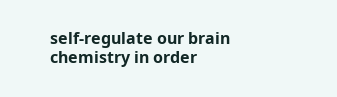self-regulate our brain chemistry in order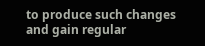to produce such changes and gain regular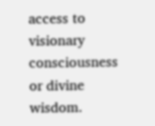access to visionary consciousness or divine wisdom.